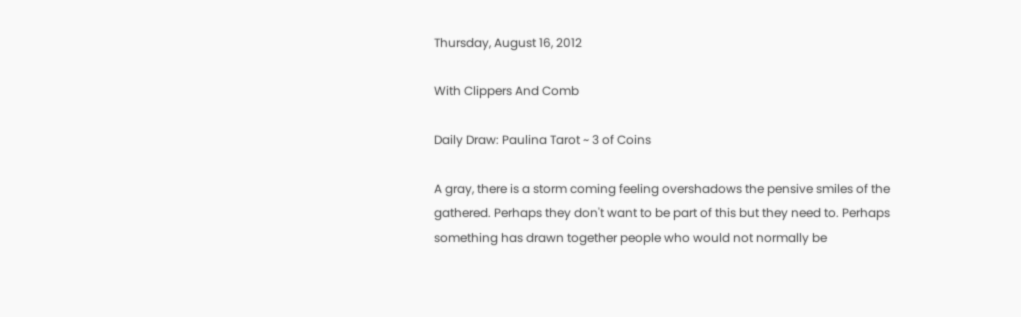Thursday, August 16, 2012

With Clippers And Comb

Daily Draw: Paulina Tarot ~ 3 of Coins

A gray, there is a storm coming feeling overshadows the pensive smiles of the gathered. Perhaps they don't want to be part of this but they need to. Perhaps something has drawn together people who would not normally be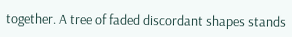together. A tree of faded discordant shapes stands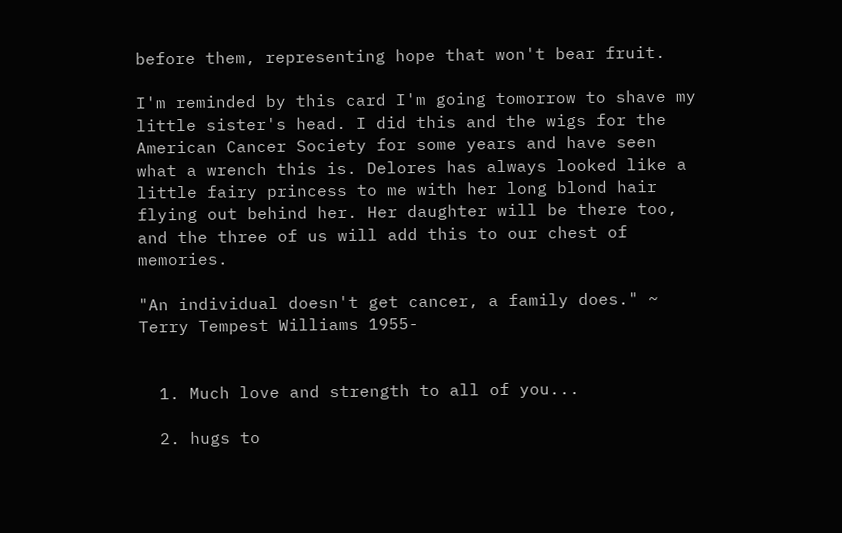before them, representing hope that won't bear fruit.

I'm reminded by this card I'm going tomorrow to shave my little sister's head. I did this and the wigs for the American Cancer Society for some years and have seen what a wrench this is. Delores has always looked like a little fairy princess to me with her long blond hair  flying out behind her. Her daughter will be there too, and the three of us will add this to our chest of memories.

"An individual doesn't get cancer, a family does." ~ Terry Tempest Williams 1955-


  1. Much love and strength to all of you...

  2. hugs to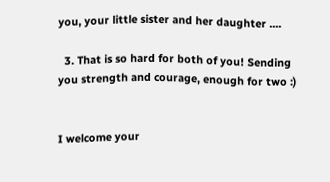you, your little sister and her daughter ....

  3. That is so hard for both of you! Sending you strength and courage, enough for two :)


I welcome your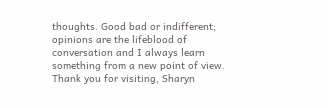thoughts. Good bad or indifferent; opinions are the lifeblood of conversation and I always learn something from a new point of view. Thank you for visiting, Sharyn